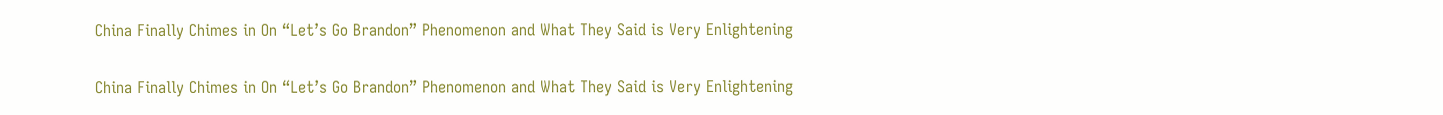China Finally Chimes in On “Let’s Go Brandon” Phenomenon and What They Said is Very Enlightening

China Finally Chimes in On “Let’s Go Brandon” Phenomenon and What They Said is Very Enlightening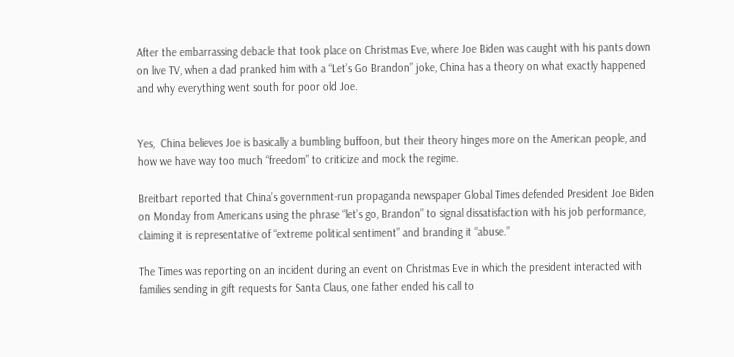After the embarrassing debacle that took place on Christmas Eve, where Joe Biden was caught with his pants down on live TV, when a dad pranked him with a “Let’s Go Brandon” joke, China has a theory on what exactly happened and why everything went south for poor old Joe.


Yes,  China believes Joe is basically a bumbling buffoon, but their theory hinges more on the American people, and how we have way too much “freedom” to criticize and mock the regime.

Breitbart reported that China’s government-run propaganda newspaper Global Times defended President Joe Biden on Monday from Americans using the phrase “let’s go, Brandon” to signal dissatisfaction with his job performance, claiming it is representative of “extreme political sentiment” and branding it “abuse.”

The Times was reporting on an incident during an event on Christmas Eve in which the president interacted with families sending in gift requests for Santa Claus, one father ended his call to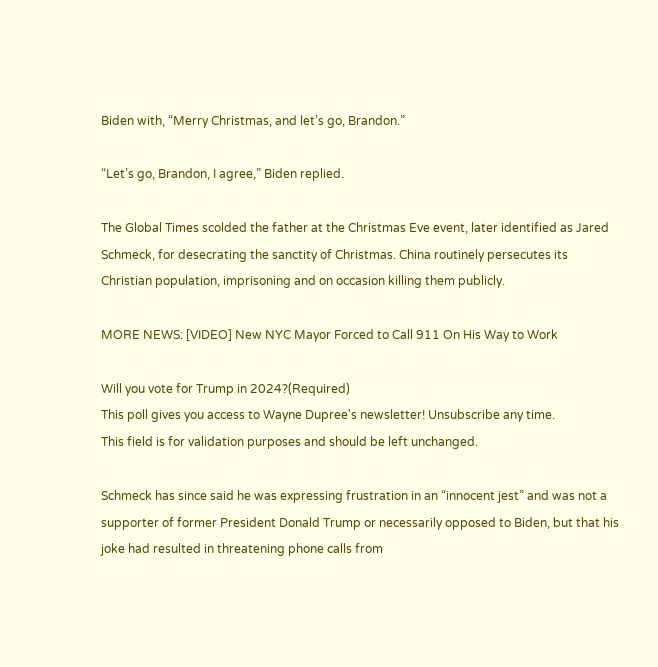Biden with, “Merry Christmas, and let’s go, Brandon.”

“Let’s go, Brandon, I agree,” Biden replied.

The Global Times scolded the father at the Christmas Eve event, later identified as Jared Schmeck, for desecrating the sanctity of Christmas. China routinely persecutes its Christian population, imprisoning and on occasion killing them publicly.

MORE NEWS: [VIDEO] New NYC Mayor Forced to Call 911 On His Way to Work

Will you vote for Trump in 2024?(Required)
This poll gives you access to Wayne Dupree's newsletter! Unsubscribe any time.
This field is for validation purposes and should be left unchanged.

Schmeck has since said he was expressing frustration in an “innocent jest” and was not a supporter of former President Donald Trump or necessarily opposed to Biden, but that his joke had resulted in threatening phone calls from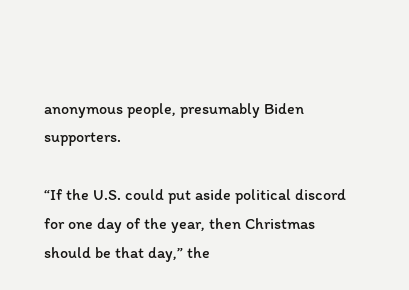anonymous people, presumably Biden supporters.

“If the U.S. could put aside political discord for one day of the year, then Christmas should be that day,” the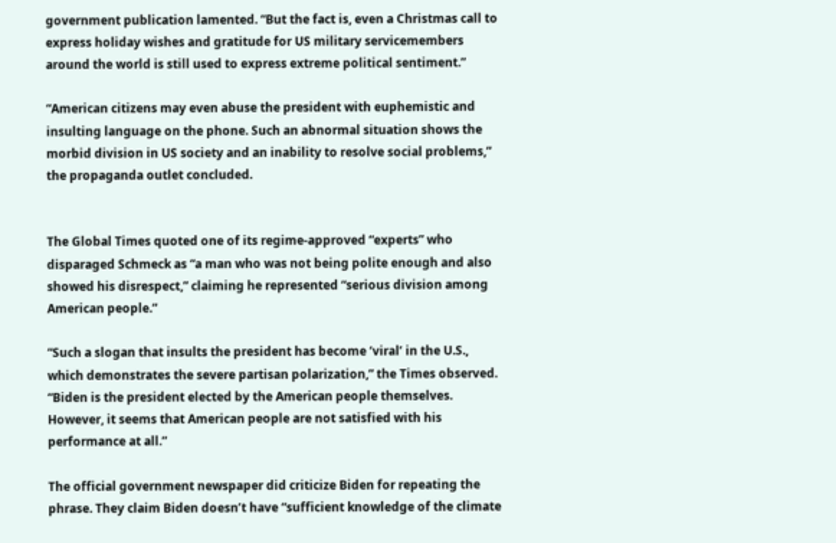government publication lamented. “But the fact is, even a Christmas call to express holiday wishes and gratitude for US military servicemembers around the world is still used to express extreme political sentiment.”

“American citizens may even abuse the president with euphemistic and insulting language on the phone. Such an abnormal situation shows the morbid division in US society and an inability to resolve social problems,” the propaganda outlet concluded.


The Global Times quoted one of its regime-approved “experts” who disparaged Schmeck as “a man who was not being polite enough and also showed his disrespect,” claiming he represented “serious division among American people.”

“Such a slogan that insults the president has become ‘viral’ in the U.S., which demonstrates the severe partisan polarization,” the Times observed. “Biden is the president elected by the American people themselves. However, it seems that American people are not satisfied with his performance at all.”

The official government newspaper did criticize Biden for repeating the phrase. They claim Biden doesn’t have “sufficient knowledge of the climate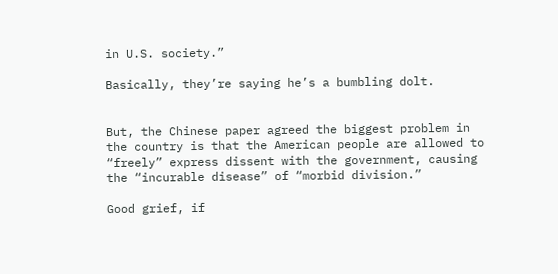in U.S. society.”

Basically, they’re saying he’s a bumbling dolt.


But, the Chinese paper agreed the biggest problem in the country is that the American people are allowed to “freely” express dissent with the government, causing the “incurable disease” of “morbid division.”

Good grief, if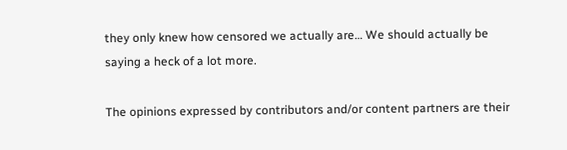they only knew how censored we actually are… We should actually be saying a heck of a lot more.

The opinions expressed by contributors and/or content partners are their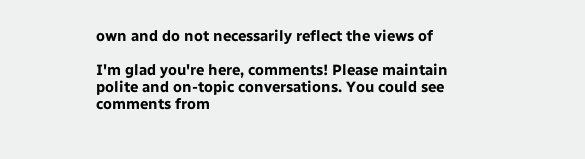own and do not necessarily reflect the views of

I'm glad you're here, comments! Please maintain polite and on-topic conversations. You could see comments from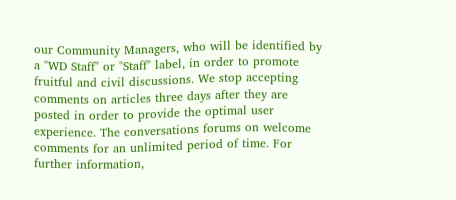our Community Managers, who will be identified by a "WD Staff" or "Staff" label, in order to promote fruitful and civil discussions. We stop accepting comments on articles three days after they are posted in order to provide the optimal user experience. The conversations forums on welcome comments for an unlimited period of time. For further information,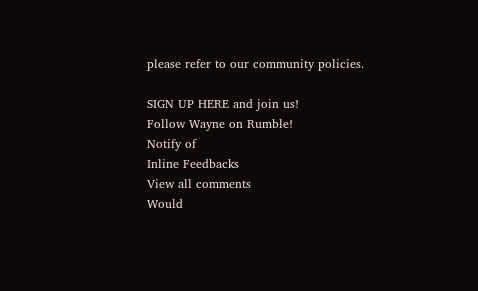please refer to our community policies.

SIGN UP HERE and join us!
Follow Wayne on Rumble!
Notify of
Inline Feedbacks
View all comments
Would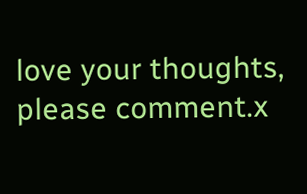love your thoughts, please comment.x